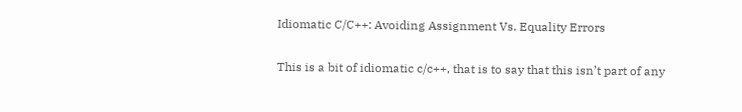Idiomatic C/C++: Avoiding Assignment Vs. Equality Errors

This is a bit of idiomatic c/c++, that is to say that this isn’t part of any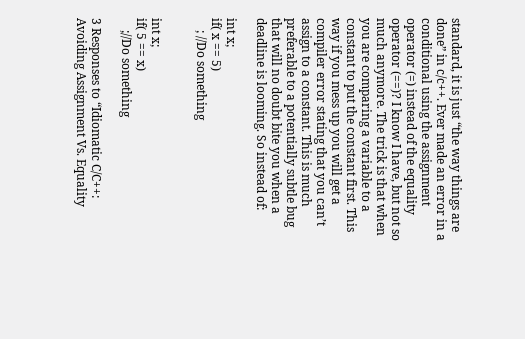standard, it is just “the way things are done” in c/c++. Ever made an error in a conditional using the assignment operator (=) instead of the equality operator (==)? I know I have, but not so much anymore. The trick is that when you are comparing a variable to a constant to put the constant first. This way if you mess up you will get a compiler error stating that you can’t assign to a constant. This is much preferable to a potentially subtle bug that will no doubt bite you when a deadline is looming. So instead of:

int x;
if( x == 5)
    ; //Do something


int x;
if( 5 == x)
    ;//Do something

3 Responses to “Idiomatic C/C++: Avoiding Assignment Vs. Equality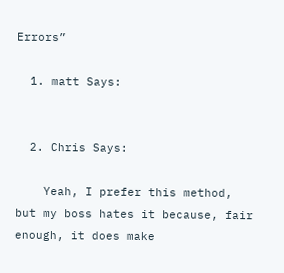Errors”

  1. matt Says:


  2. Chris Says:

    Yeah, I prefer this method, but my boss hates it because, fair enough, it does make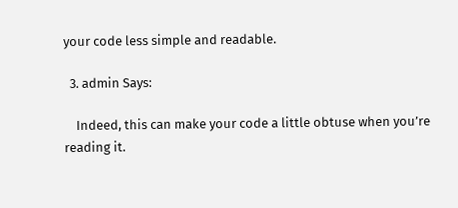your code less simple and readable.

  3. admin Says:

    Indeed, this can make your code a little obtuse when you’re reading it.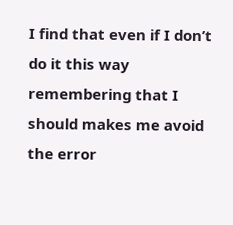I find that even if I don’t do it this way remembering that I should makes me avoid the error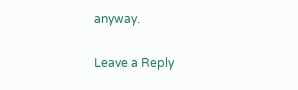anyway.

Leave a Reply